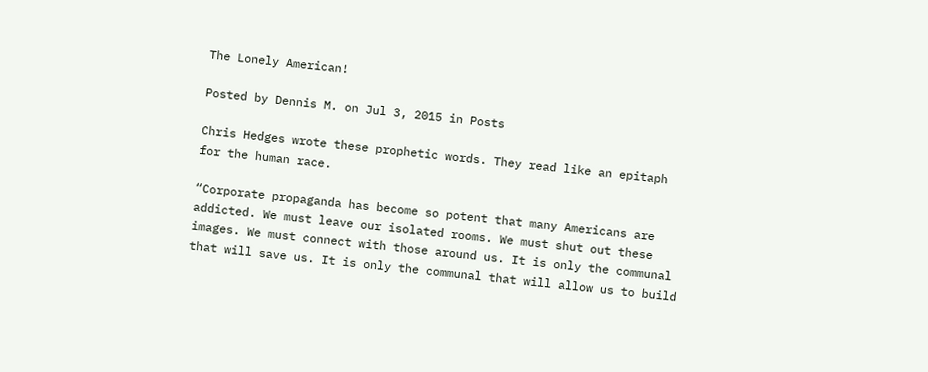The Lonely American!

Posted by Dennis M. on Jul 3, 2015 in Posts

Chris Hedges wrote these prophetic words. They read like an epitaph for the human race.

“Corporate propaganda has become so potent that many Americans are addicted. We must leave our isolated rooms. We must shut out these images. We must connect with those around us. It is only the communal that will save us. It is only the communal that will allow us to build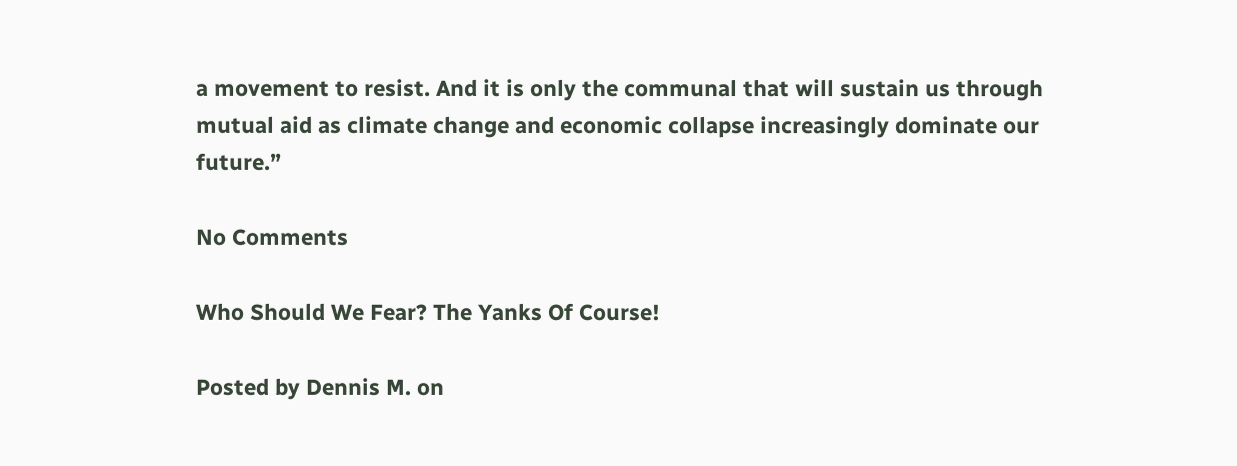a movement to resist. And it is only the communal that will sustain us through mutual aid as climate change and economic collapse increasingly dominate our future.”

No Comments

Who Should We Fear? The Yanks Of Course!

Posted by Dennis M. on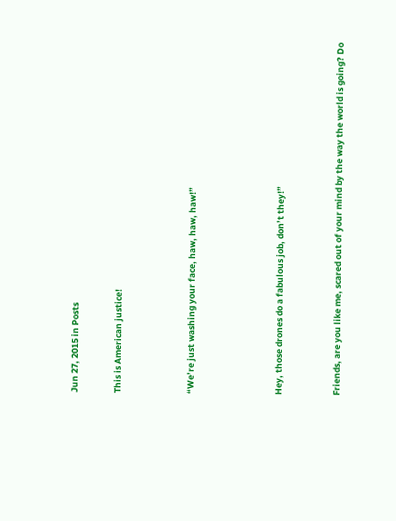Jun 27, 2015 in Posts


This is American justice!




“We’re just washing your face, haw, haw, haw!”





Hey, those drones do a fabulous job, don’t they!”



Friends, are you like me, scared out of your mind by the way the world is going? Do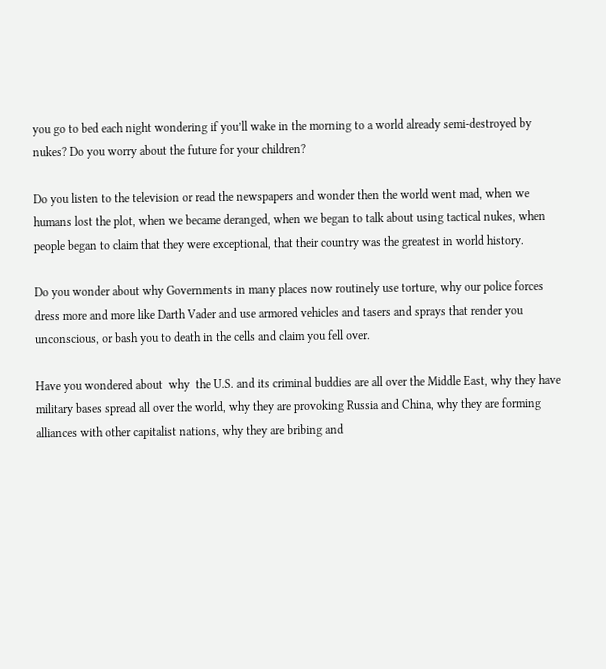you go to bed each night wondering if you’ll wake in the morning to a world already semi-destroyed by nukes? Do you worry about the future for your children?

Do you listen to the television or read the newspapers and wonder then the world went mad, when we humans lost the plot, when we became deranged, when we began to talk about using tactical nukes, when people began to claim that they were exceptional, that their country was the greatest in world history.

Do you wonder about why Governments in many places now routinely use torture, why our police forces dress more and more like Darth Vader and use armored vehicles and tasers and sprays that render you unconscious, or bash you to death in the cells and claim you fell over.

Have you wondered about  why  the U.S. and its criminal buddies are all over the Middle East, why they have military bases spread all over the world, why they are provoking Russia and China, why they are forming alliances with other capitalist nations, why they are bribing and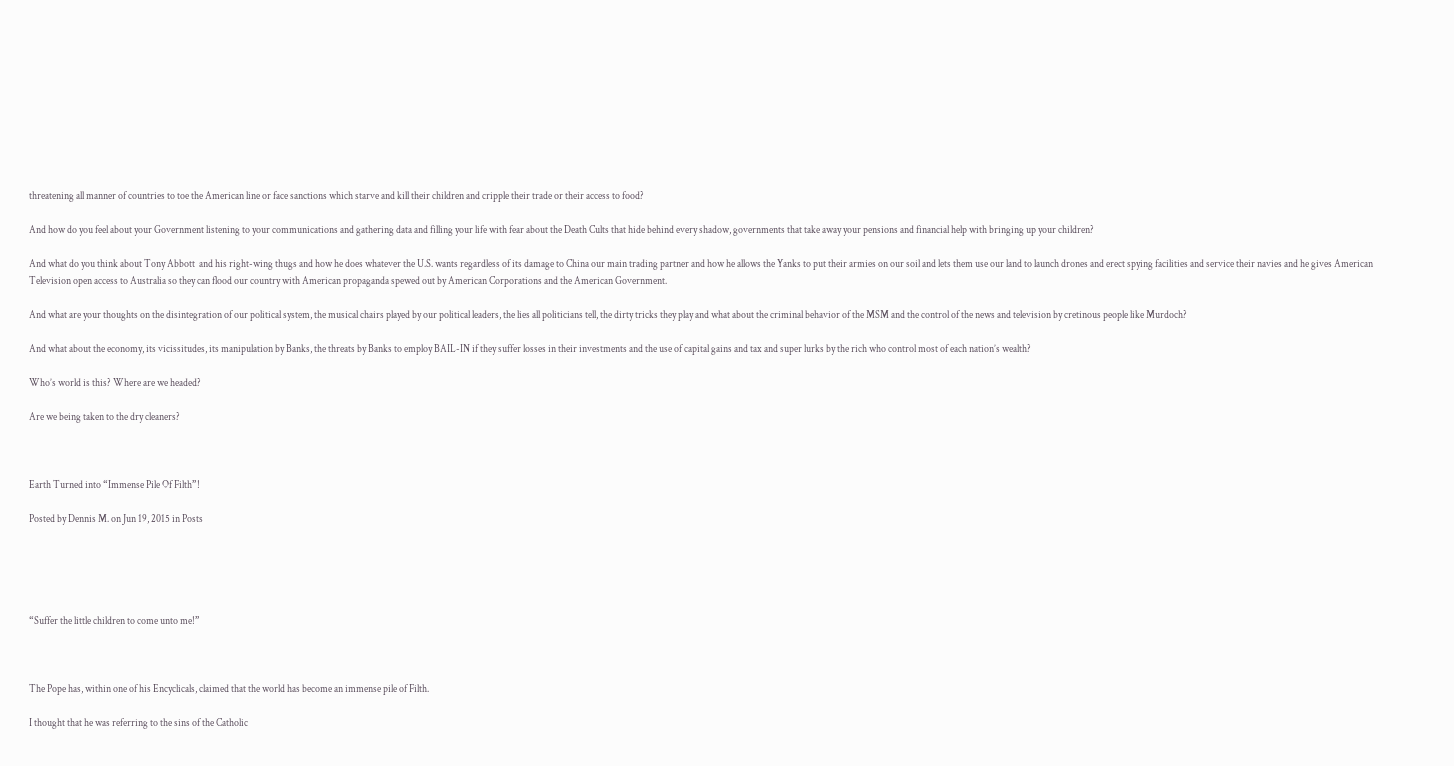threatening all manner of countries to toe the American line or face sanctions which starve and kill their children and cripple their trade or their access to food?

And how do you feel about your Government listening to your communications and gathering data and filling your life with fear about the Death Cults that hide behind every shadow, governments that take away your pensions and financial help with bringing up your children?

And what do you think about Tony Abbott  and his right-wing thugs and how he does whatever the U.S. wants regardless of its damage to China our main trading partner and how he allows the Yanks to put their armies on our soil and lets them use our land to launch drones and erect spying facilities and service their navies and he gives American Television open access to Australia so they can flood our country with American propaganda spewed out by American Corporations and the American Government.

And what are your thoughts on the disintegration of our political system, the musical chairs played by our political leaders, the lies all politicians tell, the dirty tricks they play and what about the criminal behavior of the MSM and the control of the news and television by cretinous people like Murdoch?

And what about the economy, its vicissitudes, its manipulation by Banks, the threats by Banks to employ BAIL-IN if they suffer losses in their investments and the use of capital gains and tax and super lurks by the rich who control most of each nation’s wealth?

Who’s world is this? Where are we headed?

Are we being taken to the dry cleaners?



Earth Turned into “Immense Pile Of Filth”!

Posted by Dennis M. on Jun 19, 2015 in Posts





“Suffer the little children to come unto me!”



The Pope has, within one of his Encyclicals, claimed that the world has become an immense pile of Filth.

I thought that he was referring to the sins of the Catholic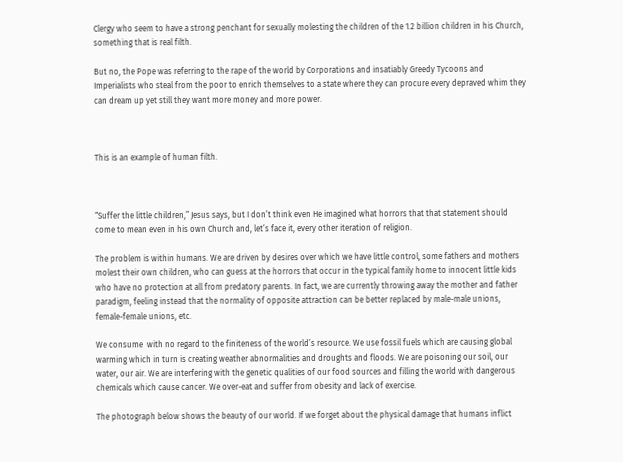Clergy who seem to have a strong penchant for sexually molesting the children of the 1.2 billion children in his Church, something that is real filth.

But no, the Pope was referring to the rape of the world by Corporations and insatiably Greedy Tycoons and Imperialists who steal from the poor to enrich themselves to a state where they can procure every depraved whim they can dream up yet still they want more money and more power.



This is an example of human filth.



“Suffer the little children,” Jesus says, but I don’t think even He imagined what horrors that that statement should come to mean even in his own Church and, let’s face it, every other iteration of religion.

The problem is within humans. We are driven by desires over which we have little control, some fathers and mothers molest their own children, who can guess at the horrors that occur in the typical family home to innocent little kids who have no protection at all from predatory parents. In fact, we are currently throwing away the mother and father paradigm, feeling instead that the normality of opposite attraction can be better replaced by male-male unions, female-female unions, etc.

We consume  with no regard to the finiteness of the world’s resource. We use fossil fuels which are causing global warming which in turn is creating weather abnormalities and droughts and floods. We are poisoning our soil, our water, our air. We are interfering with the genetic qualities of our food sources and filling the world with dangerous chemicals which cause cancer. We over-eat and suffer from obesity and lack of exercise.

The photograph below shows the beauty of our world. If we forget about the physical damage that humans inflict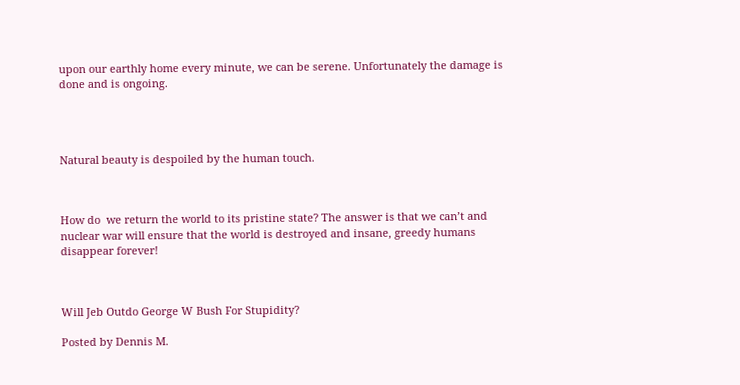upon our earthly home every minute, we can be serene. Unfortunately the damage is done and is ongoing.




Natural beauty is despoiled by the human touch.



How do  we return the world to its pristine state? The answer is that we can’t and nuclear war will ensure that the world is destroyed and insane, greedy humans disappear forever!



Will Jeb Outdo George W Bush For Stupidity?

Posted by Dennis M.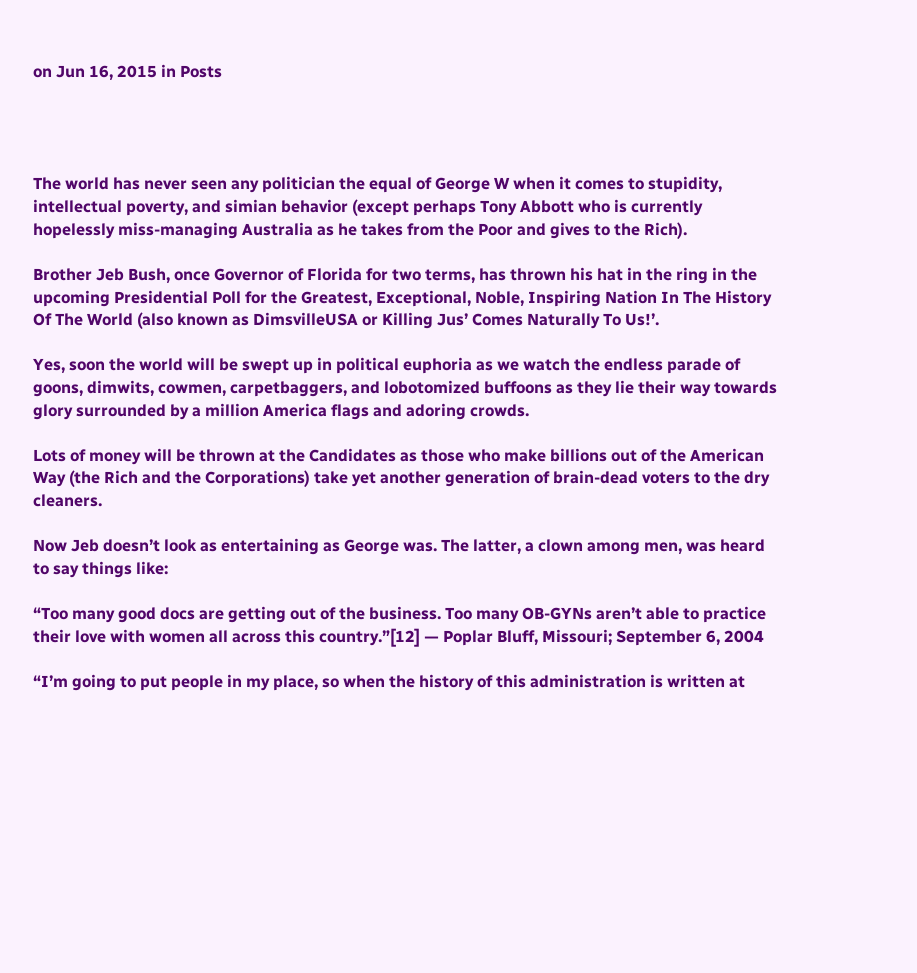on Jun 16, 2015 in Posts




The world has never seen any politician the equal of George W when it comes to stupidity, intellectual poverty, and simian behavior (except perhaps Tony Abbott who is currently hopelessly miss-managing Australia as he takes from the Poor and gives to the Rich).

Brother Jeb Bush, once Governor of Florida for two terms, has thrown his hat in the ring in the upcoming Presidential Poll for the Greatest, Exceptional, Noble, Inspiring Nation In The History Of The World (also known as DimsvilleUSA or Killing Jus’ Comes Naturally To Us!’.

Yes, soon the world will be swept up in political euphoria as we watch the endless parade of goons, dimwits, cowmen, carpetbaggers, and lobotomized buffoons as they lie their way towards glory surrounded by a million America flags and adoring crowds.

Lots of money will be thrown at the Candidates as those who make billions out of the American Way (the Rich and the Corporations) take yet another generation of brain-dead voters to the dry cleaners.

Now Jeb doesn’t look as entertaining as George was. The latter, a clown among men, was heard to say things like:

“Too many good docs are getting out of the business. Too many OB-GYNs aren’t able to practice their love with women all across this country.”[12] — Poplar Bluff, Missouri; September 6, 2004

“I’m going to put people in my place, so when the history of this administration is written at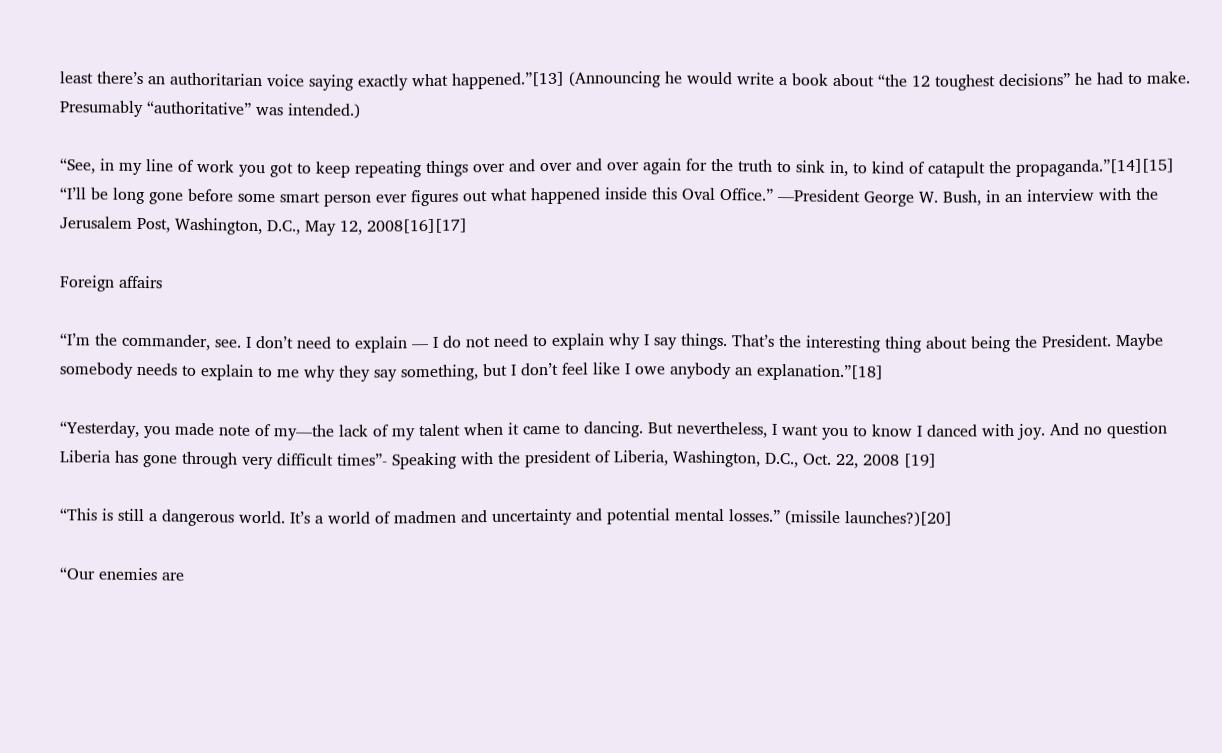least there’s an authoritarian voice saying exactly what happened.”[13] (Announcing he would write a book about “the 12 toughest decisions” he had to make. Presumably “authoritative” was intended.)

“See, in my line of work you got to keep repeating things over and over and over again for the truth to sink in, to kind of catapult the propaganda.”[14][15]
“I’ll be long gone before some smart person ever figures out what happened inside this Oval Office.” —President George W. Bush, in an interview with the Jerusalem Post, Washington, D.C., May 12, 2008[16][17]

Foreign affairs

“I’m the commander, see. I don’t need to explain — I do not need to explain why I say things. That’s the interesting thing about being the President. Maybe somebody needs to explain to me why they say something, but I don’t feel like I owe anybody an explanation.”[18]

“Yesterday, you made note of my—the lack of my talent when it came to dancing. But nevertheless, I want you to know I danced with joy. And no question Liberia has gone through very difficult times”- Speaking with the president of Liberia, Washington, D.C., Oct. 22, 2008 [19]

“This is still a dangerous world. It’s a world of madmen and uncertainty and potential mental losses.” (missile launches?)[20]

“Our enemies are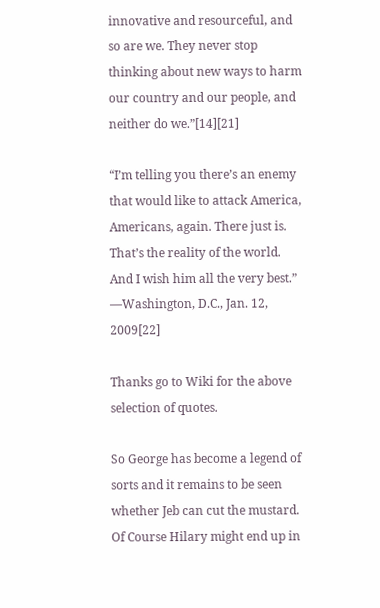innovative and resourceful, and so are we. They never stop thinking about new ways to harm our country and our people, and neither do we.”[14][21]

“I’m telling you there’s an enemy that would like to attack America, Americans, again. There just is. That’s the reality of the world. And I wish him all the very best.” —Washington, D.C., Jan. 12, 2009[22]

Thanks go to Wiki for the above selection of quotes.

So George has become a legend of sorts and it remains to be seen whether Jeb can cut the mustard. Of Course Hilary might end up in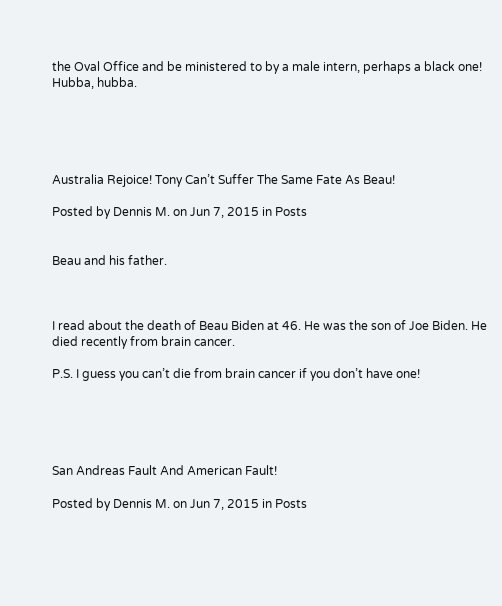the Oval Office and be ministered to by a male intern, perhaps a black one! Hubba, hubba.





Australia Rejoice! Tony Can’t Suffer The Same Fate As Beau!

Posted by Dennis M. on Jun 7, 2015 in Posts


Beau and his father.



I read about the death of Beau Biden at 46. He was the son of Joe Biden. He died recently from brain cancer.

P.S. I guess you can’t die from brain cancer if you don’t have one!





San Andreas Fault And American Fault!

Posted by Dennis M. on Jun 7, 2015 in Posts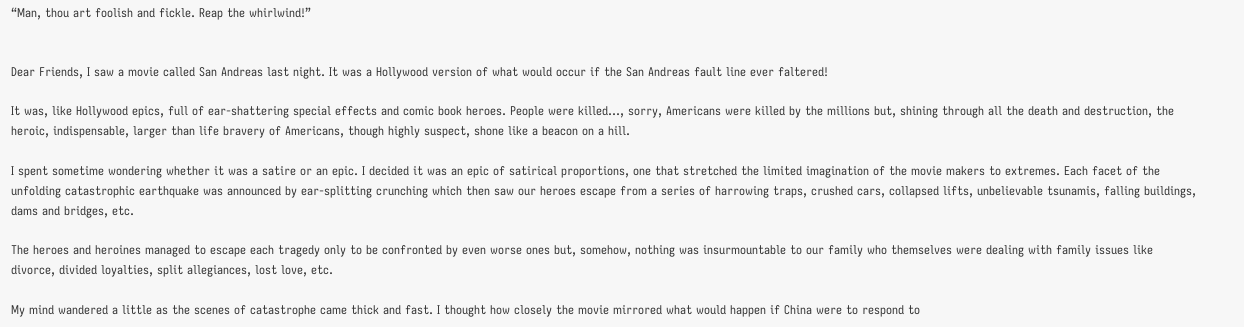“Man, thou art foolish and fickle. Reap the whirlwind!”


Dear Friends, I saw a movie called San Andreas last night. It was a Hollywood version of what would occur if the San Andreas fault line ever faltered!

It was, like Hollywood epics, full of ear-shattering special effects and comic book heroes. People were killed…, sorry, Americans were killed by the millions but, shining through all the death and destruction, the heroic, indispensable, larger than life bravery of Americans, though highly suspect, shone like a beacon on a hill.

I spent sometime wondering whether it was a satire or an epic. I decided it was an epic of satirical proportions, one that stretched the limited imagination of the movie makers to extremes. Each facet of the unfolding catastrophic earthquake was announced by ear-splitting crunching which then saw our heroes escape from a series of harrowing traps, crushed cars, collapsed lifts, unbelievable tsunamis, falling buildings, dams and bridges, etc.

The heroes and heroines managed to escape each tragedy only to be confronted by even worse ones but, somehow, nothing was insurmountable to our family who themselves were dealing with family issues like divorce, divided loyalties, split allegiances, lost love, etc.

My mind wandered a little as the scenes of catastrophe came thick and fast. I thought how closely the movie mirrored what would happen if China were to respond to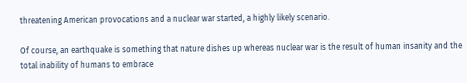threatening American provocations and a nuclear war started, a highly likely scenario.

Of course, an earthquake is something that nature dishes up whereas nuclear war is the result of human insanity and the total inability of humans to embrace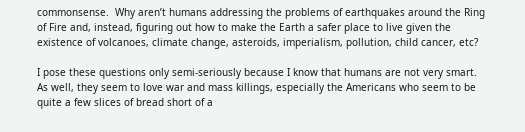commonsense.  Why aren’t humans addressing the problems of earthquakes around the Ring of Fire and, instead, figuring out how to make the Earth a safer place to live given the existence of volcanoes, climate change, asteroids, imperialism, pollution, child cancer, etc?

I pose these questions only semi-seriously because I know that humans are not very smart. As well, they seem to love war and mass killings, especially the Americans who seem to be quite a few slices of bread short of a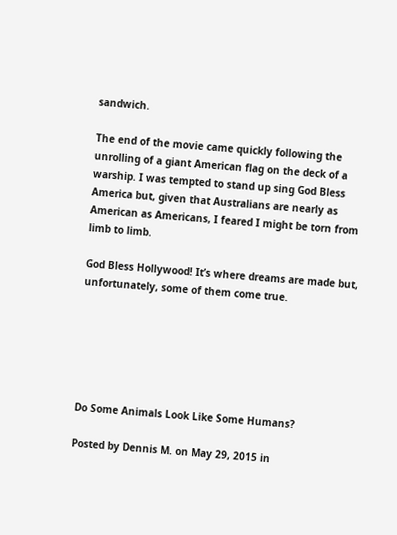sandwich.

The end of the movie came quickly following the unrolling of a giant American flag on the deck of a warship. I was tempted to stand up sing God Bless America but, given that Australians are nearly as American as Americans, I feared I might be torn from limb to limb.

God Bless Hollywood! It’s where dreams are made but, unfortunately, some of them come true.






Do Some Animals Look Like Some Humans?

Posted by Dennis M. on May 29, 2015 in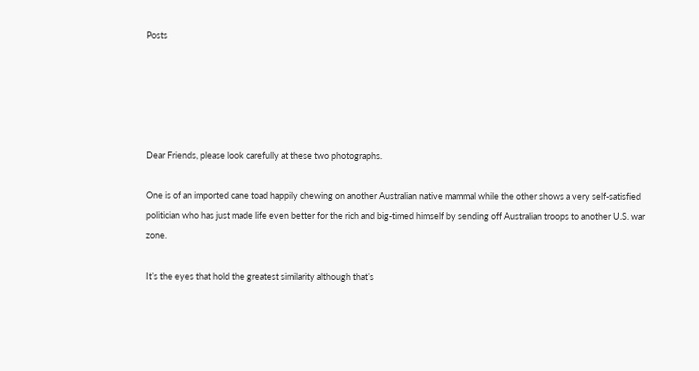Posts





Dear Friends, please look carefully at these two photographs.

One is of an imported cane toad happily chewing on another Australian native mammal while the other shows a very self-satisfied politician who has just made life even better for the rich and big-timed himself by sending off Australian troops to another U.S. war zone.

It’s the eyes that hold the greatest similarity although that’s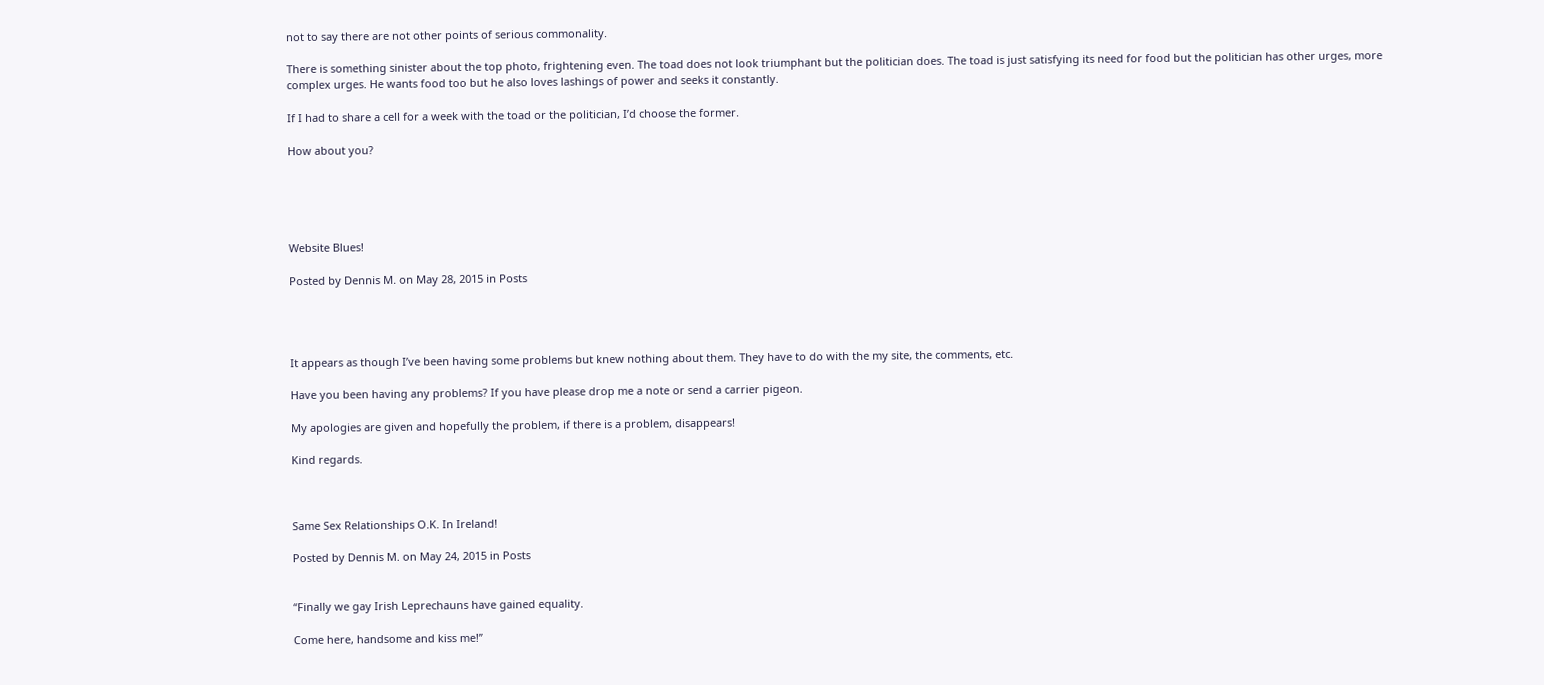not to say there are not other points of serious commonality.

There is something sinister about the top photo, frightening even. The toad does not look triumphant but the politician does. The toad is just satisfying its need for food but the politician has other urges, more complex urges. He wants food too but he also loves lashings of power and seeks it constantly.

If I had to share a cell for a week with the toad or the politician, I’d choose the former.

How about you?





Website Blues!

Posted by Dennis M. on May 28, 2015 in Posts




It appears as though I’ve been having some problems but knew nothing about them. They have to do with the my site, the comments, etc.

Have you been having any problems? If you have please drop me a note or send a carrier pigeon.

My apologies are given and hopefully the problem, if there is a problem, disappears!

Kind regards.



Same Sex Relationships O.K. In Ireland!

Posted by Dennis M. on May 24, 2015 in Posts


“Finally we gay Irish Leprechauns have gained equality.

Come here, handsome and kiss me!”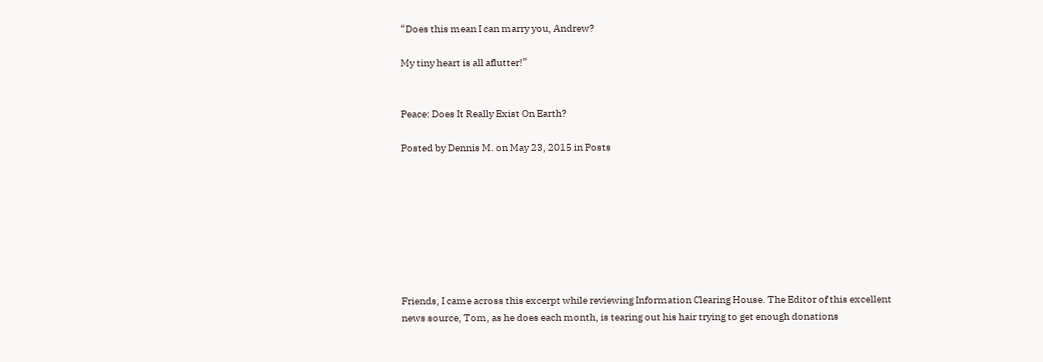“Does this mean I can marry you, Andrew?

My tiny heart is all aflutter!”


Peace: Does It Really Exist On Earth?

Posted by Dennis M. on May 23, 2015 in Posts








Friends, I came across this excerpt while reviewing Information Clearing House. The Editor of this excellent news source, Tom, as he does each month, is tearing out his hair trying to get enough donations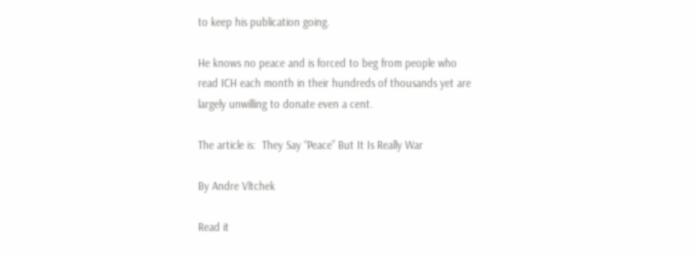to keep his publication going.

He knows no peace and is forced to beg from people who read ICH each month in their hundreds of thousands yet are largely unwilling to donate even a cent.

The article is:  They Say “Peace” But It Is Really War

By Andre Vltchek

Read it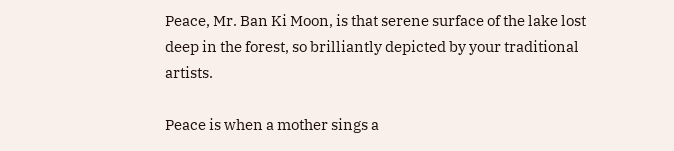Peace, Mr. Ban Ki Moon, is that serene surface of the lake lost deep in the forest, so brilliantly depicted by your traditional artists.

Peace is when a mother sings a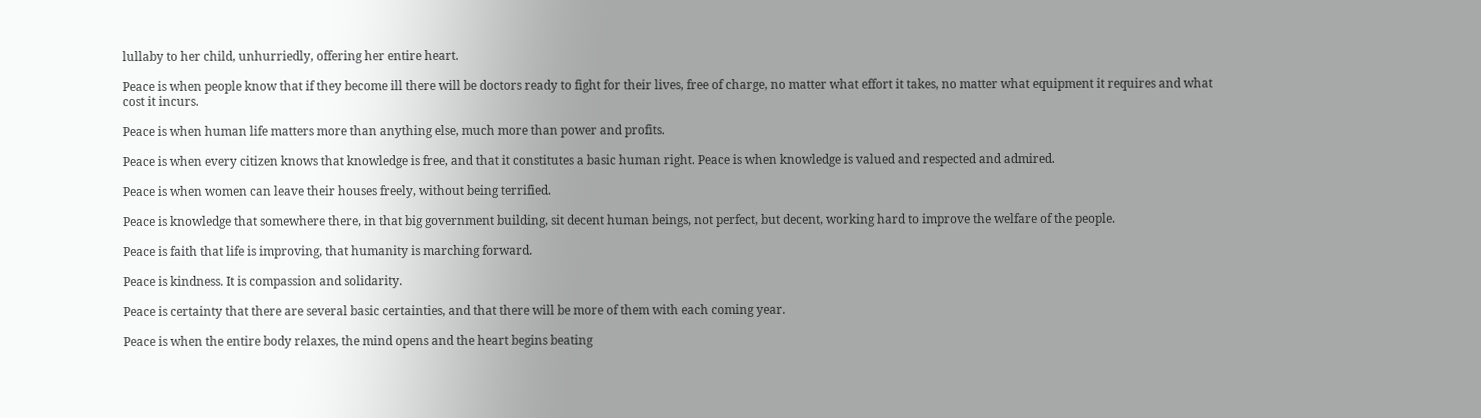lullaby to her child, unhurriedly, offering her entire heart.

Peace is when people know that if they become ill there will be doctors ready to fight for their lives, free of charge, no matter what effort it takes, no matter what equipment it requires and what cost it incurs.

Peace is when human life matters more than anything else, much more than power and profits.

Peace is when every citizen knows that knowledge is free, and that it constitutes a basic human right. Peace is when knowledge is valued and respected and admired.

Peace is when women can leave their houses freely, without being terrified.

Peace is knowledge that somewhere there, in that big government building, sit decent human beings, not perfect, but decent, working hard to improve the welfare of the people.

Peace is faith that life is improving, that humanity is marching forward.

Peace is kindness. It is compassion and solidarity.

Peace is certainty that there are several basic certainties, and that there will be more of them with each coming year.

Peace is when the entire body relaxes, the mind opens and the heart begins beating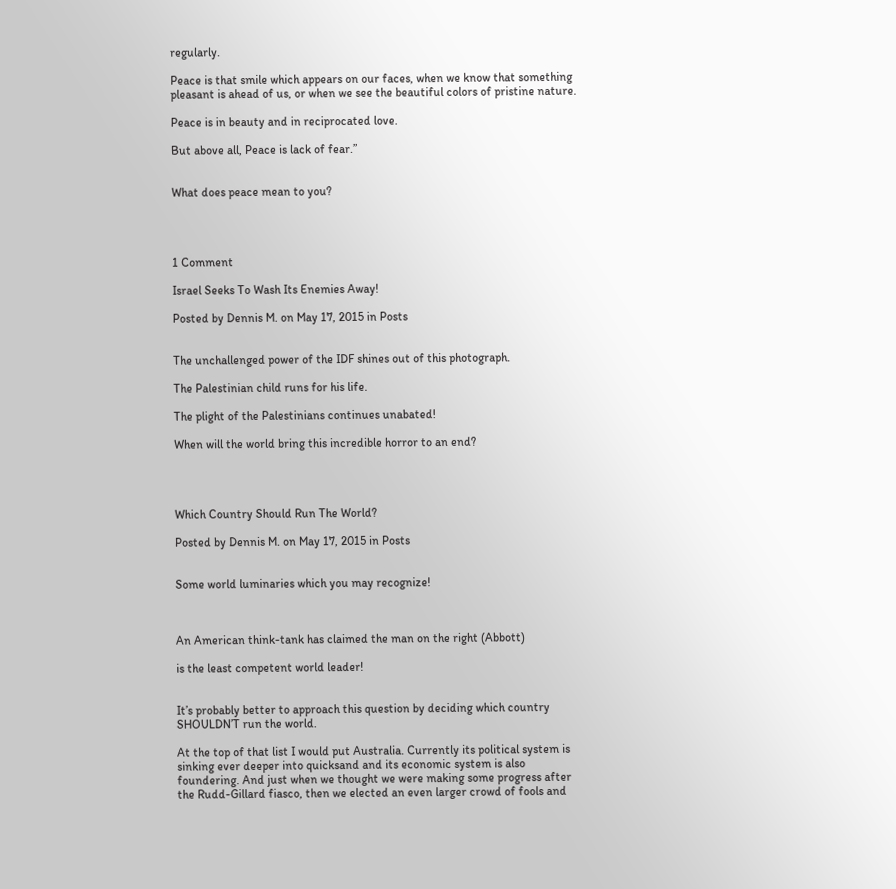regularly.

Peace is that smile which appears on our faces, when we know that something pleasant is ahead of us, or when we see the beautiful colors of pristine nature.

Peace is in beauty and in reciprocated love.

But above all, Peace is lack of fear.”


What does peace mean to you?




1 Comment

Israel Seeks To Wash Its Enemies Away!

Posted by Dennis M. on May 17, 2015 in Posts


The unchallenged power of the IDF shines out of this photograph.

The Palestinian child runs for his life.

The plight of the Palestinians continues unabated!

When will the world bring this incredible horror to an end?




Which Country Should Run The World?

Posted by Dennis M. on May 17, 2015 in Posts


Some world luminaries which you may recognize!



An American think-tank has claimed the man on the right (Abbott)

is the least competent world leader!


It’s probably better to approach this question by deciding which country SHOULDN’T run the world.

At the top of that list I would put Australia. Currently its political system is sinking ever deeper into quicksand and its economic system is also foundering. And just when we thought we were making some progress after the Rudd-Gillard fiasco, then we elected an even larger crowd of fools and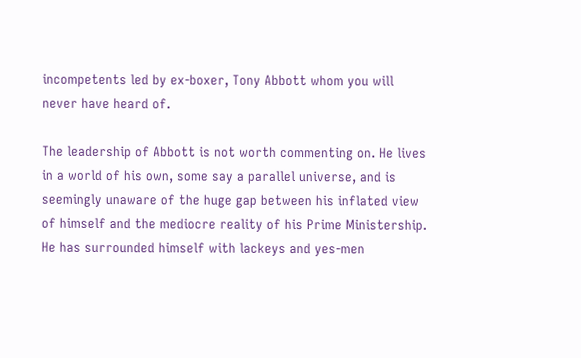incompetents led by ex-boxer, Tony Abbott whom you will never have heard of.

The leadership of Abbott is not worth commenting on. He lives in a world of his own, some say a parallel universe, and is seemingly unaware of the huge gap between his inflated view of himself and the mediocre reality of his Prime Ministership. He has surrounded himself with lackeys and yes-men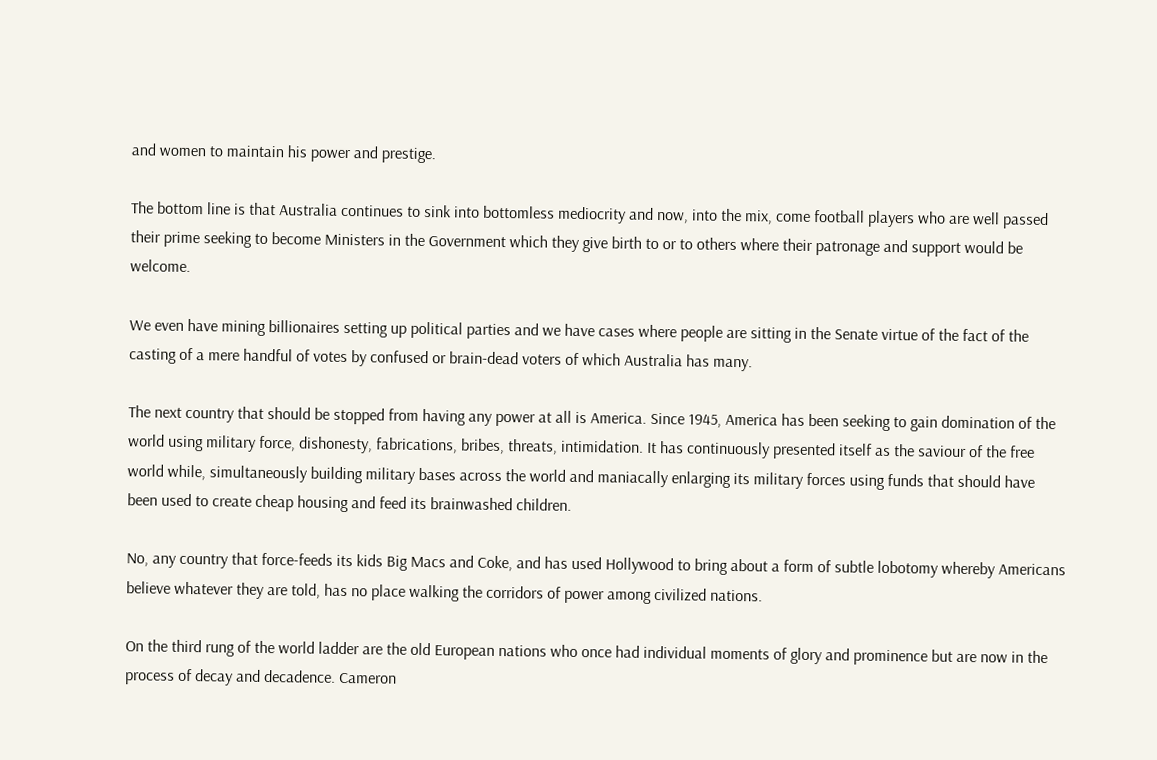and women to maintain his power and prestige.

The bottom line is that Australia continues to sink into bottomless mediocrity and now, into the mix, come football players who are well passed their prime seeking to become Ministers in the Government which they give birth to or to others where their patronage and support would be welcome.

We even have mining billionaires setting up political parties and we have cases where people are sitting in the Senate virtue of the fact of the casting of a mere handful of votes by confused or brain-dead voters of which Australia has many.

The next country that should be stopped from having any power at all is America. Since 1945, America has been seeking to gain domination of the world using military force, dishonesty, fabrications, bribes, threats, intimidation. It has continuously presented itself as the saviour of the free world while, simultaneously building military bases across the world and maniacally enlarging its military forces using funds that should have been used to create cheap housing and feed its brainwashed children.

No, any country that force-feeds its kids Big Macs and Coke, and has used Hollywood to bring about a form of subtle lobotomy whereby Americans believe whatever they are told, has no place walking the corridors of power among civilized nations.

On the third rung of the world ladder are the old European nations who once had individual moments of glory and prominence but are now in the process of decay and decadence. Cameron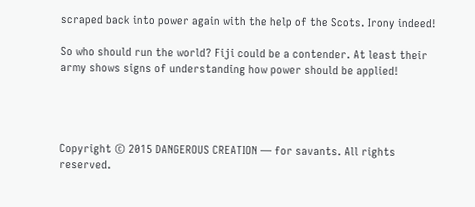scraped back into power again with the help of the Scots. Irony indeed!

So who should run the world? Fiji could be a contender. At least their army shows signs of understanding how power should be applied!




Copyright © 2015 DANGEROUS CREATION — for savants. All rights reserved.